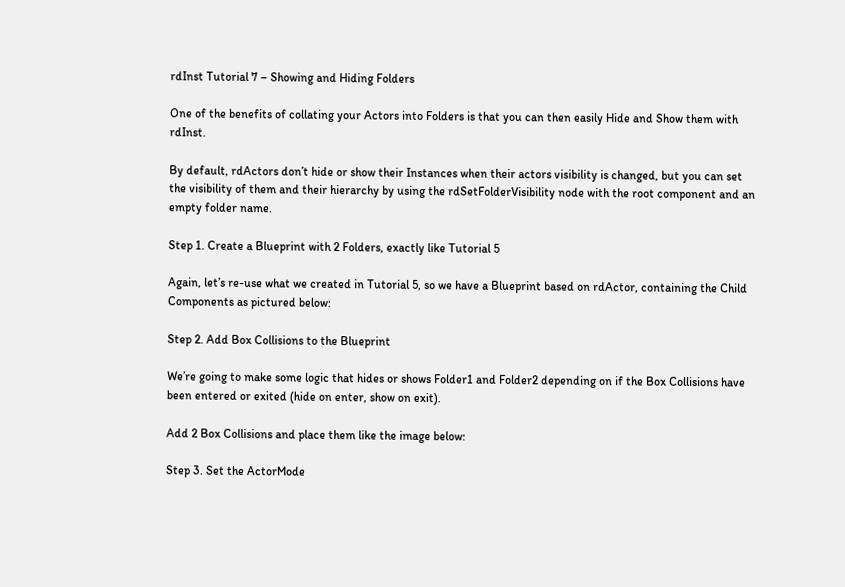rdInst Tutorial 7 – Showing and Hiding Folders

One of the benefits of collating your Actors into Folders is that you can then easily Hide and Show them with rdInst.

By default, rdActors don’t hide or show their Instances when their actors visibility is changed, but you can set the visibility of them and their hierarchy by using the rdSetFolderVisibility node with the root component and an empty folder name.

Step 1. Create a Blueprint with 2 Folders, exactly like Tutorial 5

Again, let’s re-use what we created in Tutorial 5, so we have a Blueprint based on rdActor, containing the Child Components as pictured below:

Step 2. Add Box Collisions to the Blueprint

We’re going to make some logic that hides or shows Folder1 and Folder2 depending on if the Box Collisions have been entered or exited (hide on enter, show on exit).

Add 2 Box Collisions and place them like the image below:

Step 3. Set the ActorMode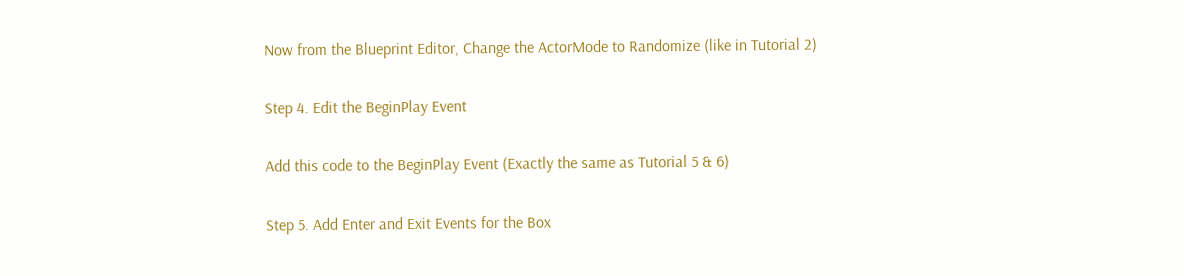Now from the Blueprint Editor, Change the ActorMode to Randomize (like in Tutorial 2)

Step 4. Edit the BeginPlay Event

Add this code to the BeginPlay Event (Exactly the same as Tutorial 5 & 6)

Step 5. Add Enter and Exit Events for the Box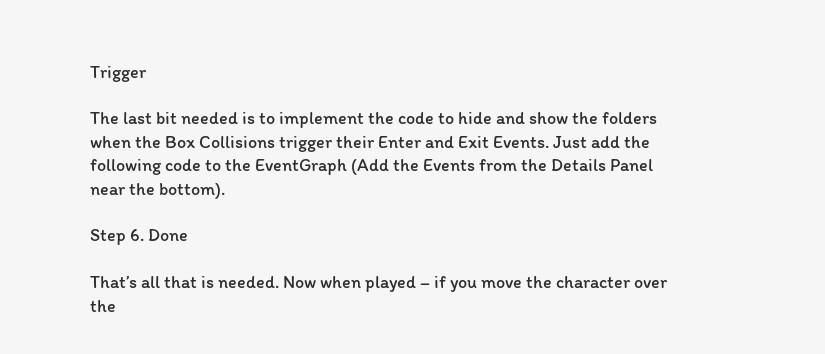Trigger

The last bit needed is to implement the code to hide and show the folders when the Box Collisions trigger their Enter and Exit Events. Just add the following code to the EventGraph (Add the Events from the Details Panel near the bottom).

Step 6. Done

That’s all that is needed. Now when played – if you move the character over the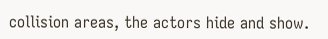collision areas, the actors hide and show.